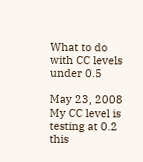What to do with CC levels under 0.5

May 23, 2008
My CC level is testing at 0.2 this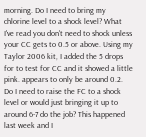morning. Do I need to bring my chlorine level to a shock level? What I've read you don't need to shock unless your CC gets to 0.5 or above. Using my Taylor 2006 kit, I added the 5 drops for to test for CC and it showed a little pink. appears to only be around 0.2. Do I need to raise the FC to a shock level or would just bringing it up to around 6-7 do the job? This happened last week and I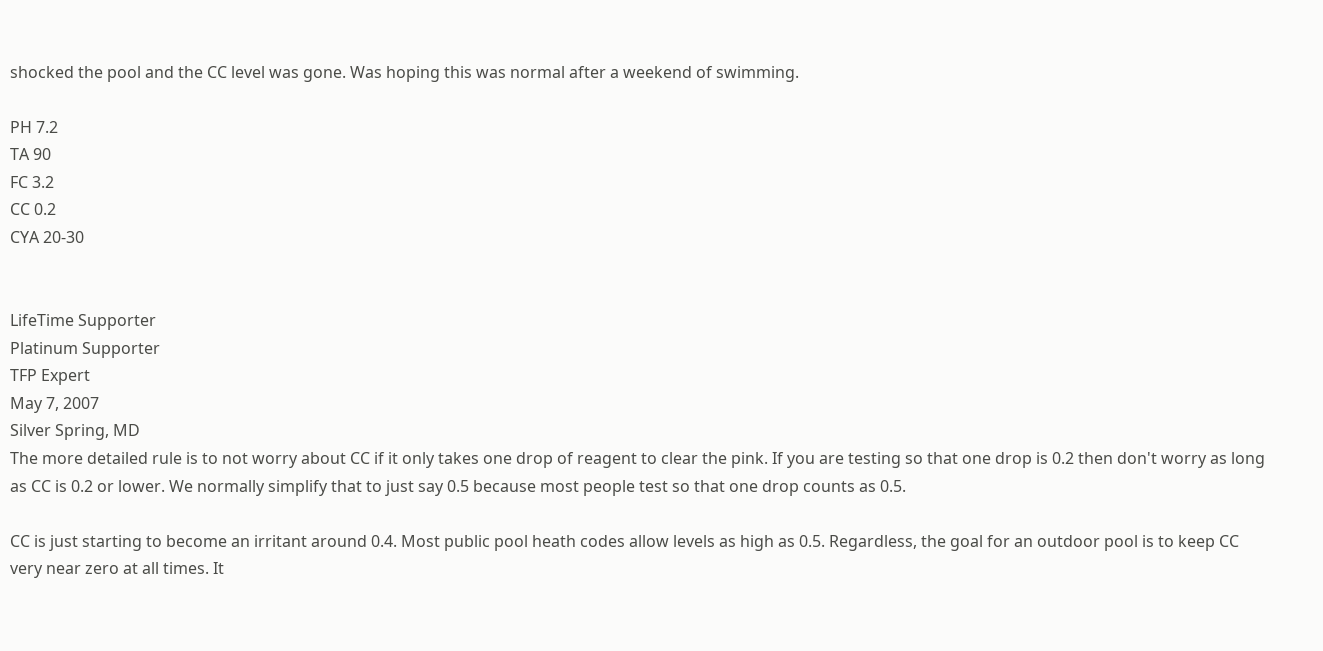shocked the pool and the CC level was gone. Was hoping this was normal after a weekend of swimming.

PH 7.2
TA 90
FC 3.2
CC 0.2
CYA 20-30


LifeTime Supporter
Platinum Supporter
TFP Expert
May 7, 2007
Silver Spring, MD
The more detailed rule is to not worry about CC if it only takes one drop of reagent to clear the pink. If you are testing so that one drop is 0.2 then don't worry as long as CC is 0.2 or lower. We normally simplify that to just say 0.5 because most people test so that one drop counts as 0.5.

CC is just starting to become an irritant around 0.4. Most public pool heath codes allow levels as high as 0.5. Regardless, the goal for an outdoor pool is to keep CC very near zero at all times. It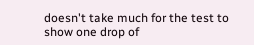doesn't take much for the test to show one drop of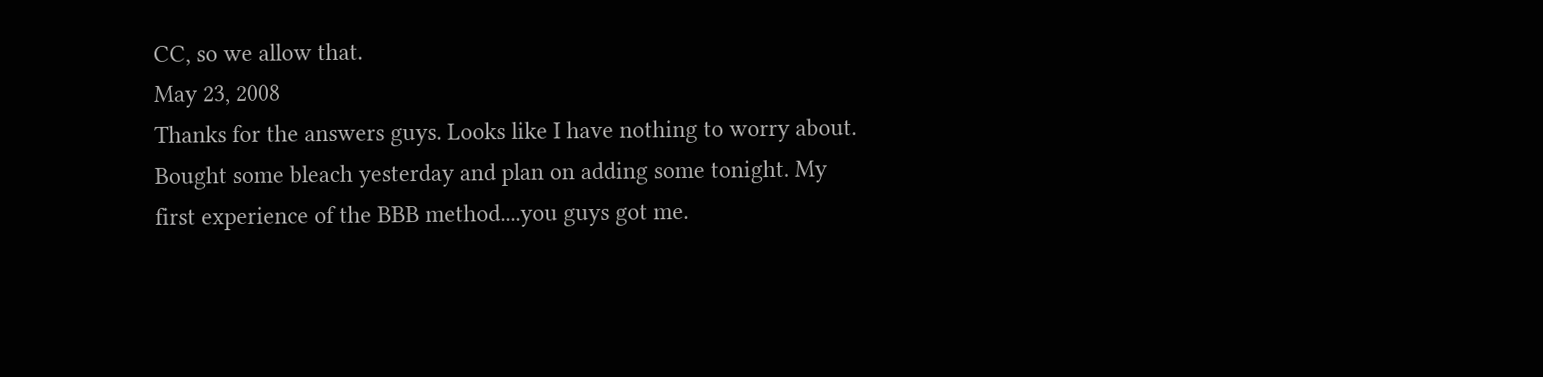CC, so we allow that.
May 23, 2008
Thanks for the answers guys. Looks like I have nothing to worry about. Bought some bleach yesterday and plan on adding some tonight. My first experience of the BBB method....you guys got me.